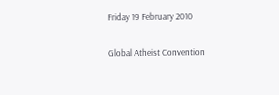Friday 19 February 2010

Global Atheist Convention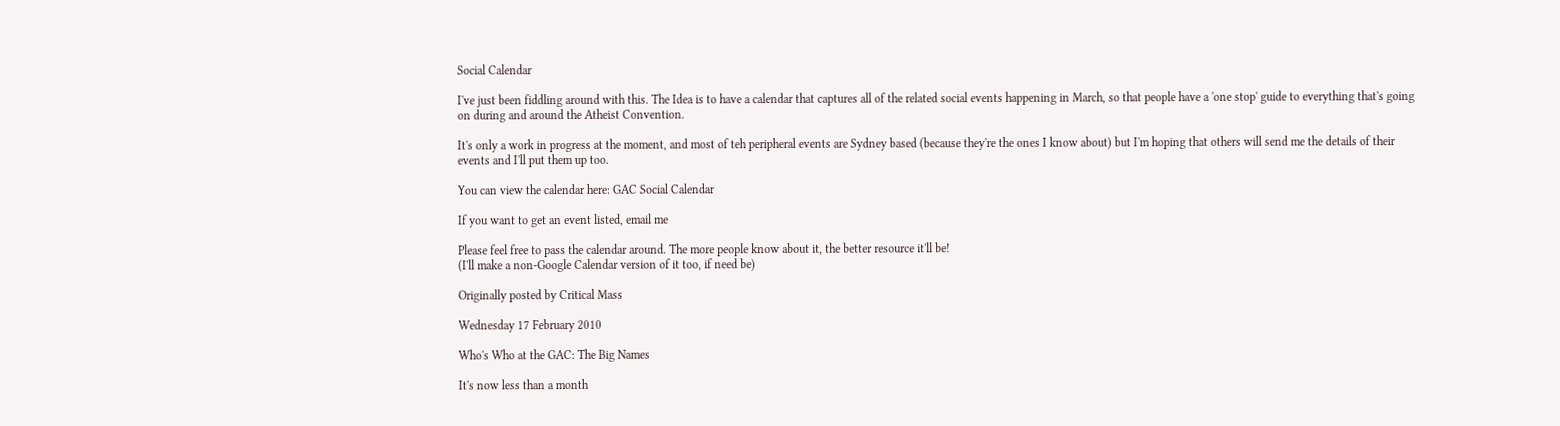Social Calendar

I've just been fiddling around with this. The Idea is to have a calendar that captures all of the related social events happening in March, so that people have a 'one stop' guide to everything that's going on during and around the Atheist Convention.

It's only a work in progress at the moment, and most of teh peripheral events are Sydney based (because they're the ones I know about) but I'm hoping that others will send me the details of their events and I'll put them up too.

You can view the calendar here: GAC Social Calendar

If you want to get an event listed, email me

Please feel free to pass the calendar around. The more people know about it, the better resource it'll be!
(I'll make a non-Google Calendar version of it too, if need be)

Originally posted by Critical Mass

Wednesday 17 February 2010

Who's Who at the GAC: The Big Names

It's now less than a month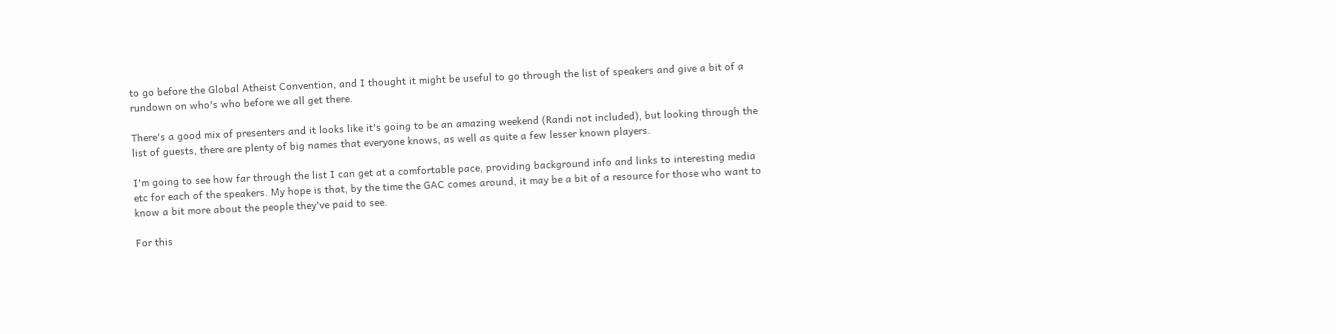to go before the Global Atheist Convention, and I thought it might be useful to go through the list of speakers and give a bit of a rundown on who's who before we all get there.

There's a good mix of presenters and it looks like it's going to be an amazing weekend (Randi not included), but looking through the list of guests, there are plenty of big names that everyone knows, as well as quite a few lesser known players.

I'm going to see how far through the list I can get at a comfortable pace, providing background info and links to interesting media etc for each of the speakers. My hope is that, by the time the GAC comes around, it may be a bit of a resource for those who want to know a bit more about the people they've paid to see.

For this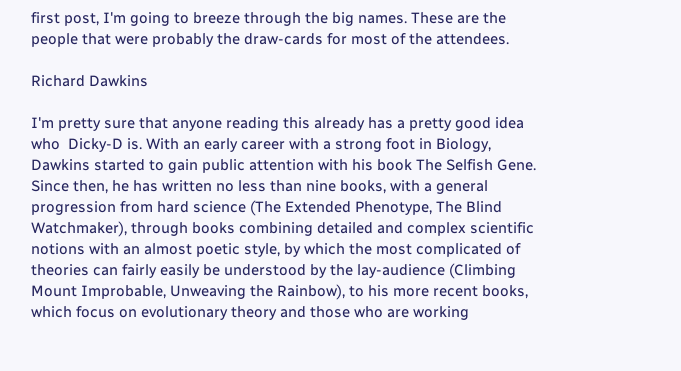first post, I'm going to breeze through the big names. These are the people that were probably the draw-cards for most of the attendees.

Richard Dawkins

I'm pretty sure that anyone reading this already has a pretty good idea who  Dicky-D is. With an early career with a strong foot in Biology, Dawkins started to gain public attention with his book The Selfish Gene. Since then, he has written no less than nine books, with a general progression from hard science (The Extended Phenotype, The Blind Watchmaker), through books combining detailed and complex scientific notions with an almost poetic style, by which the most complicated of theories can fairly easily be understood by the lay-audience (Climbing Mount Improbable, Unweaving the Rainbow), to his more recent books, which focus on evolutionary theory and those who are working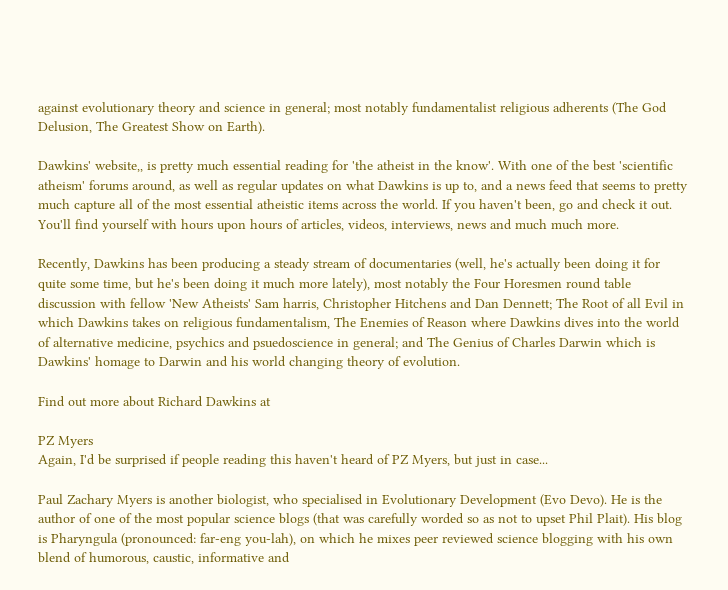against evolutionary theory and science in general; most notably fundamentalist religious adherents (The God Delusion, The Greatest Show on Earth).

Dawkins' website,, is pretty much essential reading for 'the atheist in the know'. With one of the best 'scientific atheism' forums around, as well as regular updates on what Dawkins is up to, and a news feed that seems to pretty much capture all of the most essential atheistic items across the world. If you haven't been, go and check it out. You'll find yourself with hours upon hours of articles, videos, interviews, news and much much more.

Recently, Dawkins has been producing a steady stream of documentaries (well, he's actually been doing it for quite some time, but he's been doing it much more lately), most notably the Four Horesmen round table discussion with fellow 'New Atheists' Sam harris, Christopher Hitchens and Dan Dennett; The Root of all Evil in which Dawkins takes on religious fundamentalism, The Enemies of Reason where Dawkins dives into the world of alternative medicine, psychics and psuedoscience in general; and The Genius of Charles Darwin which is Dawkins' homage to Darwin and his world changing theory of evolution.

Find out more about Richard Dawkins at

PZ Myers
Again, I'd be surprised if people reading this haven't heard of PZ Myers, but just in case...

Paul Zachary Myers is another biologist, who specialised in Evolutionary Development (Evo Devo). He is the author of one of the most popular science blogs (that was carefully worded so as not to upset Phil Plait). His blog is Pharyngula (pronounced: far-eng you-lah), on which he mixes peer reviewed science blogging with his own blend of humorous, caustic, informative and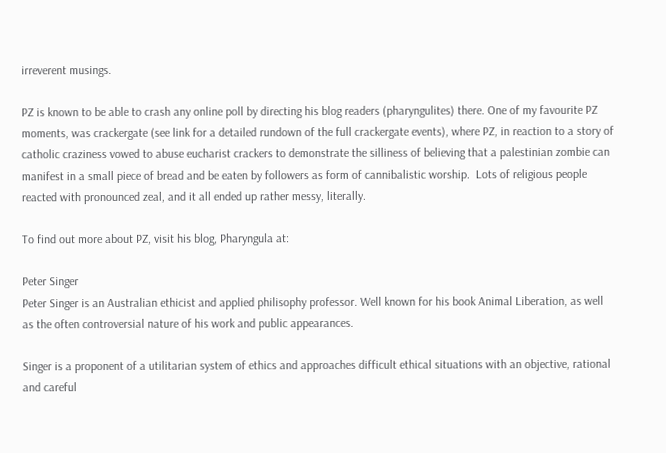irreverent musings.

PZ is known to be able to crash any online poll by directing his blog readers (pharyngulites) there. One of my favourite PZ moments, was crackergate (see link for a detailed rundown of the full crackergate events), where PZ, in reaction to a story of catholic craziness vowed to abuse eucharist crackers to demonstrate the silliness of believing that a palestinian zombie can manifest in a small piece of bread and be eaten by followers as form of cannibalistic worship.  Lots of religious people reacted with pronounced zeal, and it all ended up rather messy, literally.

To find out more about PZ, visit his blog, Pharyngula at:

Peter Singer
Peter Singer is an Australian ethicist and applied philisophy professor. Well known for his book Animal Liberation, as well as the often controversial nature of his work and public appearances.

Singer is a proponent of a utilitarian system of ethics and approaches difficult ethical situations with an objective, rational and careful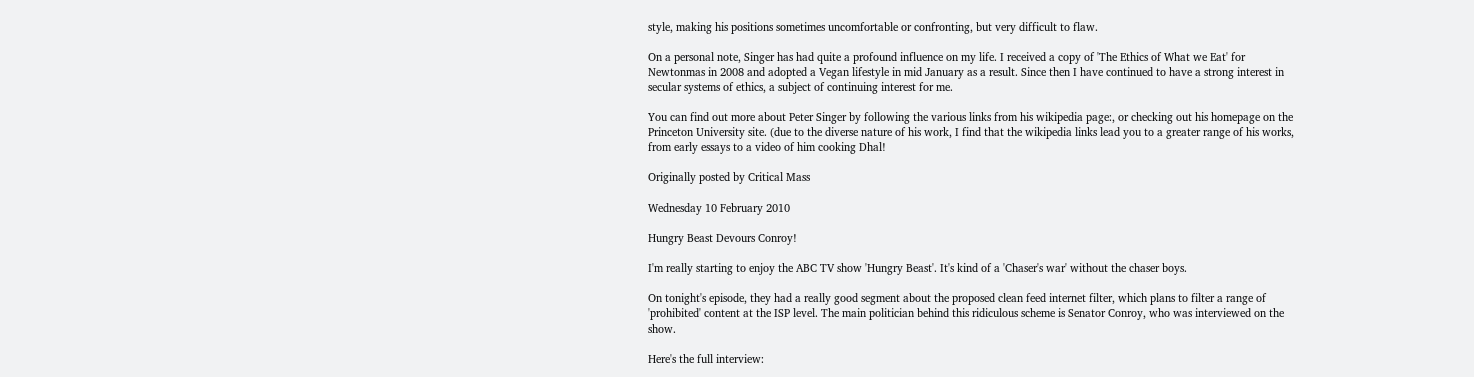style, making his positions sometimes uncomfortable or confronting, but very difficult to flaw.

On a personal note, Singer has had quite a profound influence on my life. I received a copy of 'The Ethics of What we Eat' for Newtonmas in 2008 and adopted a Vegan lifestyle in mid January as a result. Since then I have continued to have a strong interest in secular systems of ethics, a subject of continuing interest for me.

You can find out more about Peter Singer by following the various links from his wikipedia page:, or checking out his homepage on the Princeton University site. (due to the diverse nature of his work, I find that the wikipedia links lead you to a greater range of his works, from early essays to a video of him cooking Dhal!

Originally posted by Critical Mass

Wednesday 10 February 2010

Hungry Beast Devours Conroy!

I'm really starting to enjoy the ABC TV show 'Hungry Beast'. It's kind of a 'Chaser's war' without the chaser boys.

On tonight's episode, they had a really good segment about the proposed clean feed internet filter, which plans to filter a range of 'prohibited' content at the ISP level. The main politician behind this ridiculous scheme is Senator Conroy, who was interviewed on the show.

Here's the full interview: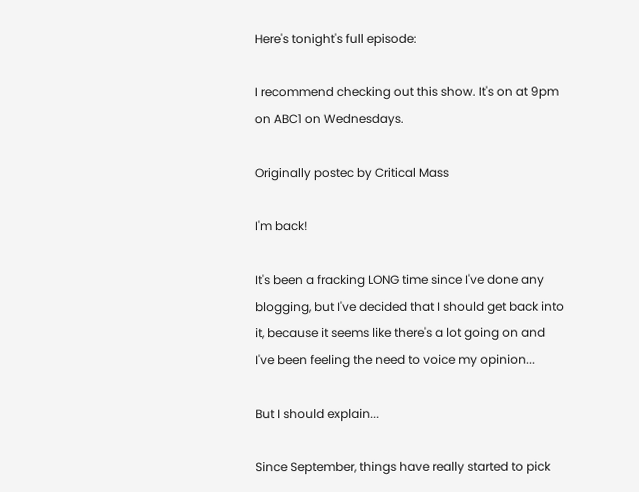Here's tonight's full episode:

I recommend checking out this show. It's on at 9pm on ABC1 on Wednesdays.

Originally postec by Critical Mass

I'm back!

It's been a fracking LONG time since I've done any blogging, but I've decided that I should get back into it, because it seems like there's a lot going on and I've been feeling the need to voice my opinion...

But I should explain...

Since September, things have really started to pick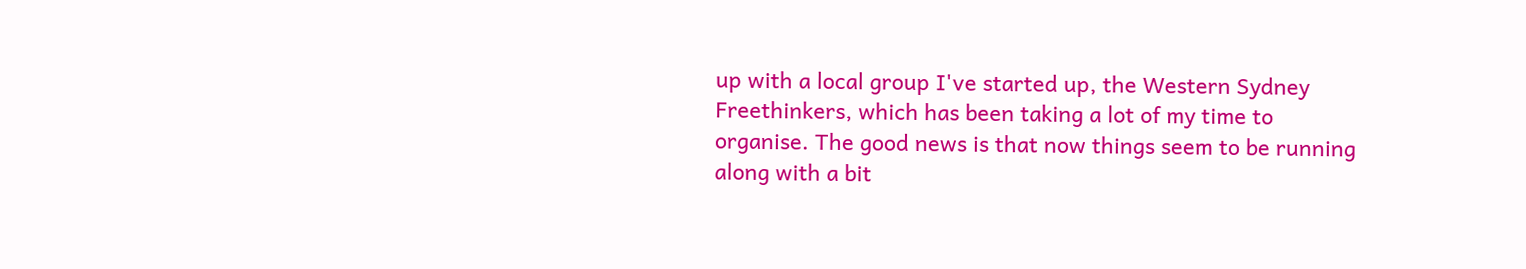up with a local group I've started up, the Western Sydney Freethinkers, which has been taking a lot of my time to organise. The good news is that now things seem to be running along with a bit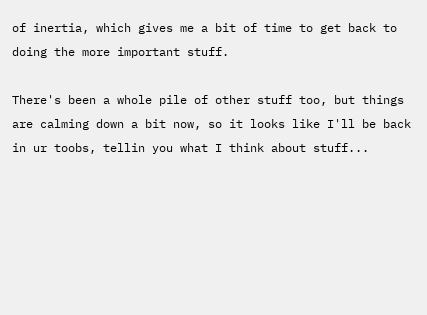of inertia, which gives me a bit of time to get back to doing the more important stuff.

There's been a whole pile of other stuff too, but things are calming down a bit now, so it looks like I'll be back in ur toobs, tellin you what I think about stuff...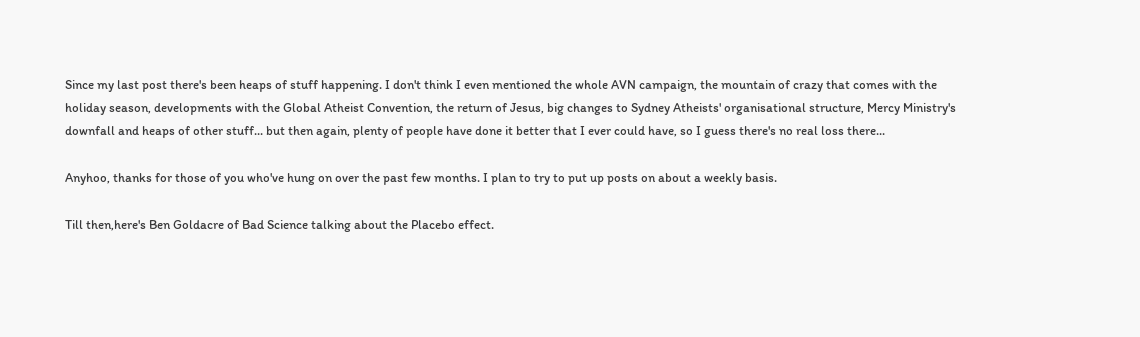Since my last post there's been heaps of stuff happening. I don't think I even mentioned the whole AVN campaign, the mountain of crazy that comes with the holiday season, developments with the Global Atheist Convention, the return of Jesus, big changes to Sydney Atheists' organisational structure, Mercy Ministry's downfall and heaps of other stuff... but then again, plenty of people have done it better that I ever could have, so I guess there's no real loss there...

Anyhoo, thanks for those of you who've hung on over the past few months. I plan to try to put up posts on about a weekly basis.

Till then,here's Ben Goldacre of Bad Science talking about the Placebo effect.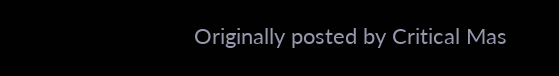Originally posted by Critical Mas